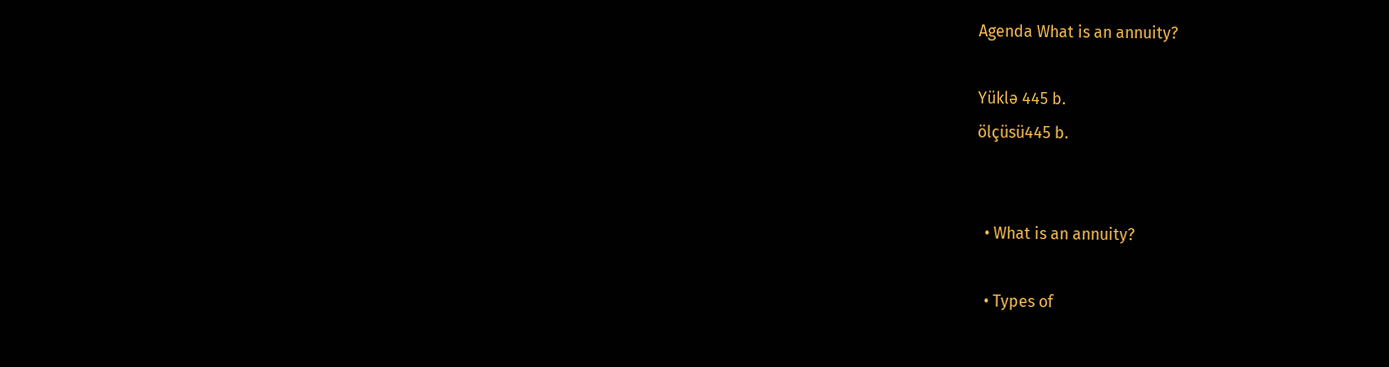Agenda What is an annuity?

Yüklə 445 b.
ölçüsü445 b.


  • What is an annuity?

  • Types of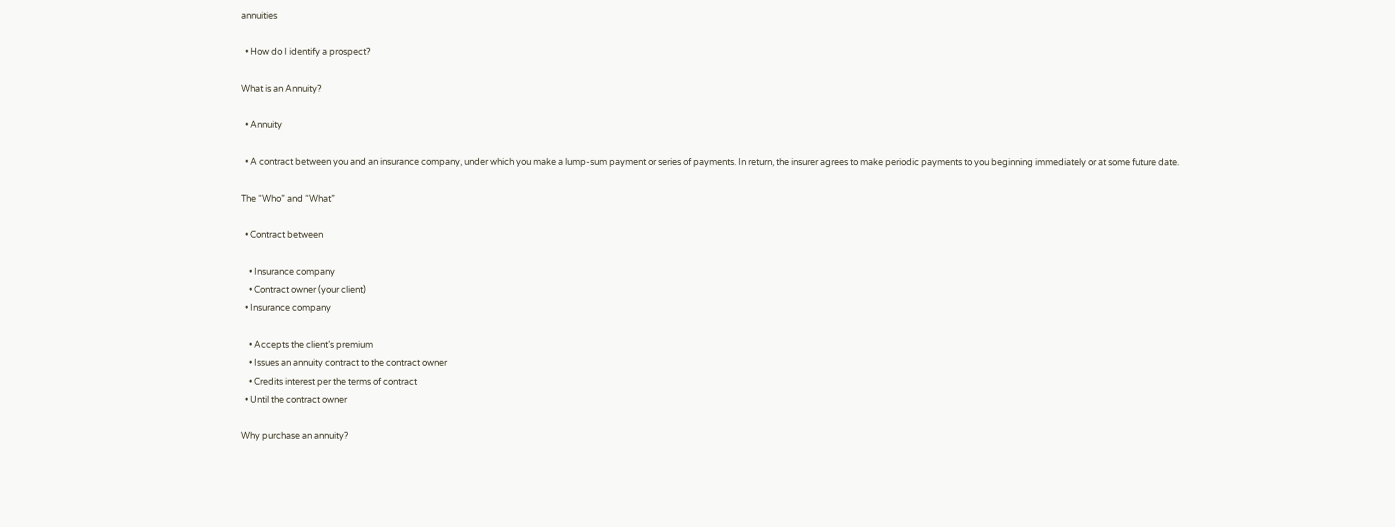annuities

  • How do I identify a prospect?

What is an Annuity?

  • Annuity

  • A contract between you and an insurance company, under which you make a lump-sum payment or series of payments. In return, the insurer agrees to make periodic payments to you beginning immediately or at some future date.

The “Who” and “What”

  • Contract between

    • Insurance company
    • Contract owner (your client)
  • Insurance company

    • Accepts the client’s premium
    • Issues an annuity contract to the contract owner
    • Credits interest per the terms of contract
  • Until the contract owner

Why purchase an annuity?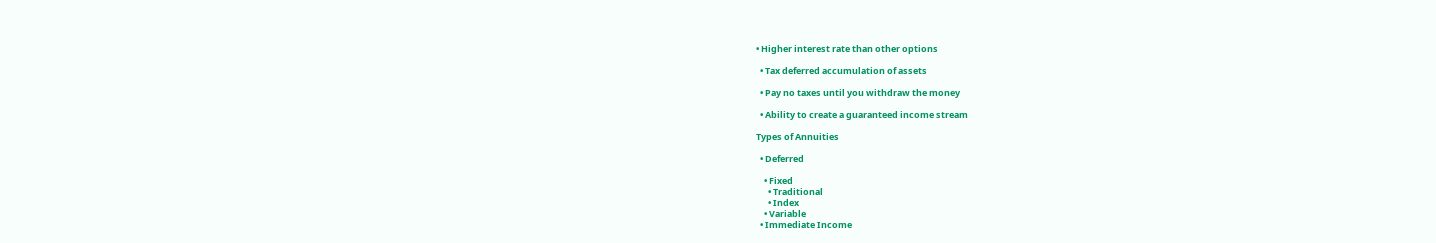• Higher interest rate than other options

  • Tax deferred accumulation of assets

  • Pay no taxes until you withdraw the money

  • Ability to create a guaranteed income stream

Types of Annuities

  • Deferred

    • Fixed
      • Traditional
      • Index
    • Variable
  • Immediate Income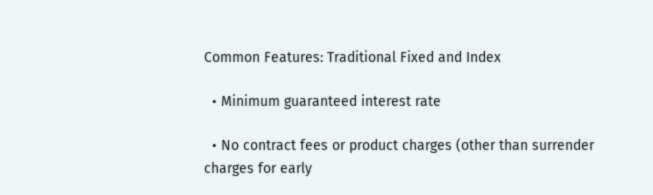Common Features: Traditional Fixed and Index

  • Minimum guaranteed interest rate

  • No contract fees or product charges (other than surrender charges for early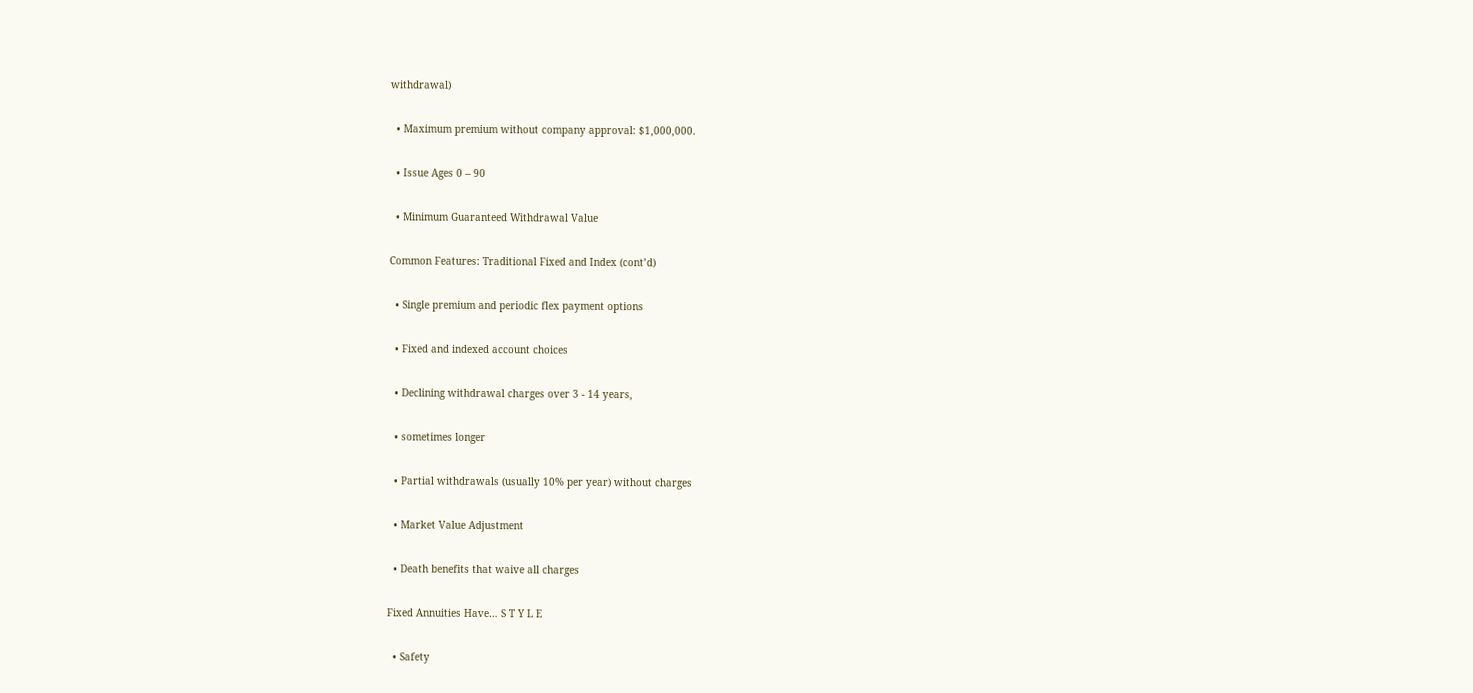withdrawal)

  • Maximum premium without company approval: $1,000,000.

  • Issue Ages 0 – 90

  • Minimum Guaranteed Withdrawal Value

Common Features: Traditional Fixed and Index (cont’d)

  • Single premium and periodic flex payment options

  • Fixed and indexed account choices

  • Declining withdrawal charges over 3 - 14 years,

  • sometimes longer

  • Partial withdrawals (usually 10% per year) without charges

  • Market Value Adjustment

  • Death benefits that waive all charges

Fixed Annuities Have… S T Y L E

  • Safety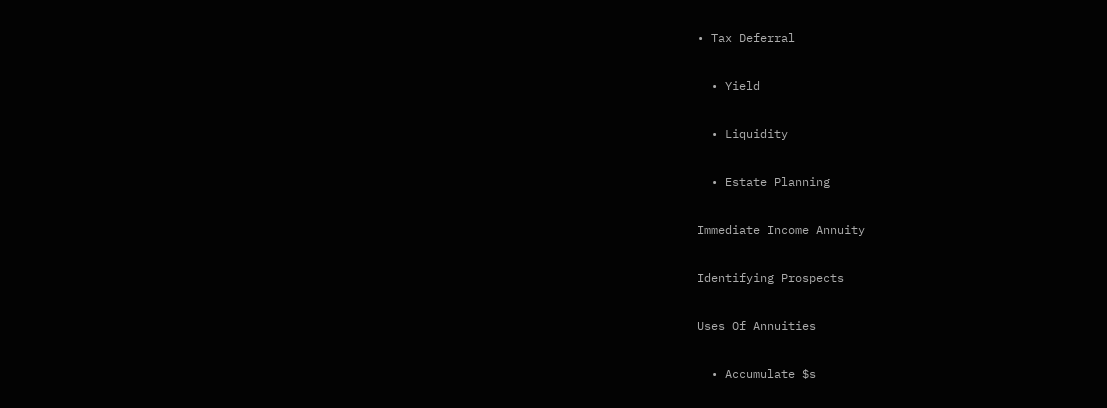• Tax Deferral

  • Yield

  • Liquidity

  • Estate Planning

Immediate Income Annuity

Identifying Prospects

Uses Of Annuities

  • Accumulate $s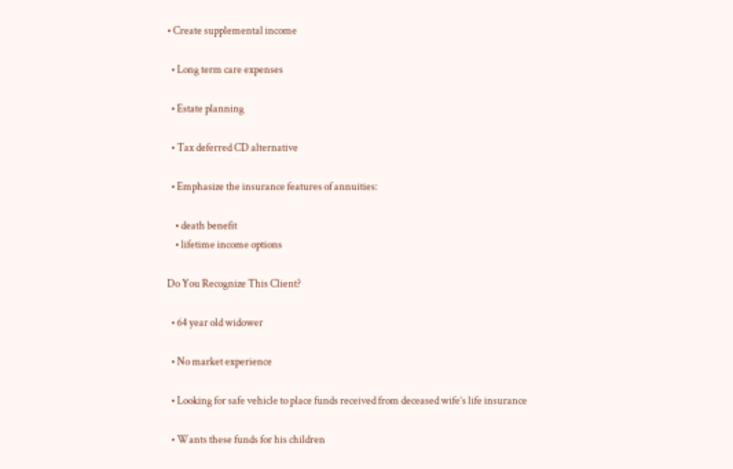• Create supplemental income

  • Long term care expenses

  • Estate planning

  • Tax deferred CD alternative

  • Emphasize the insurance features of annuities:

    • death benefit
    • lifetime income options

Do You Recognize This Client?

  • 64 year old widower

  • No market experience

  • Looking for safe vehicle to place funds received from deceased wife’s life insurance

  • Wants these funds for his children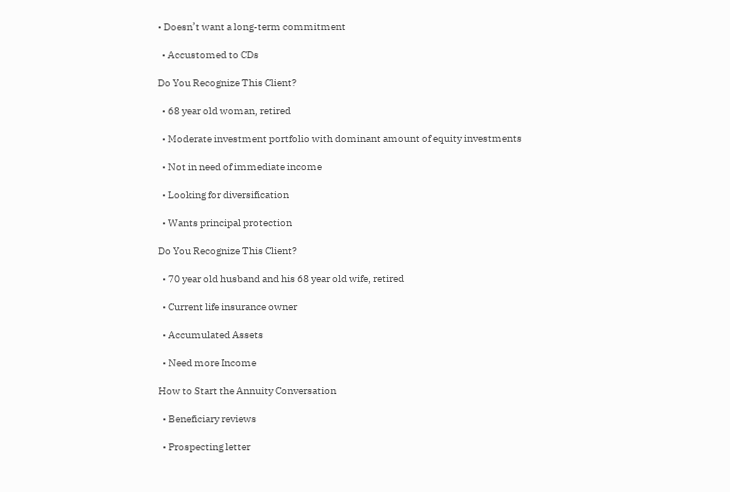• Doesn’t want a long-term commitment

  • Accustomed to CDs

Do You Recognize This Client?

  • 68 year old woman, retired

  • Moderate investment portfolio with dominant amount of equity investments

  • Not in need of immediate income

  • Looking for diversification

  • Wants principal protection

Do You Recognize This Client?

  • 70 year old husband and his 68 year old wife, retired

  • Current life insurance owner

  • Accumulated Assets

  • Need more Income

How to Start the Annuity Conversation

  • Beneficiary reviews

  • Prospecting letter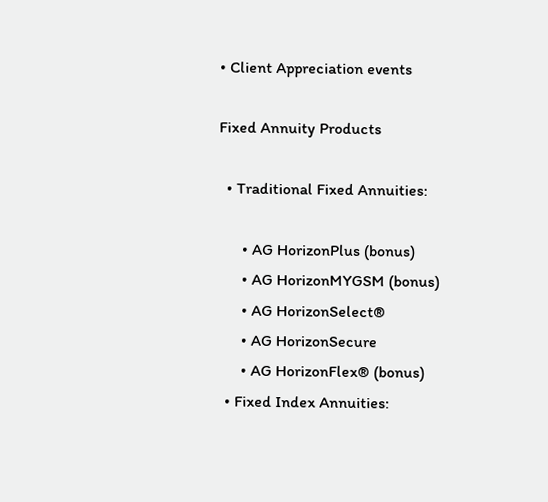• Client Appreciation events

Fixed Annuity Products

  • Traditional Fixed Annuities:

      • AG HorizonPlus (bonus)
      • AG HorizonMYGSM (bonus)
      • AG HorizonSelect®
      • AG HorizonSecure
      • AG HorizonFlex® (bonus)
  • Fixed Index Annuities: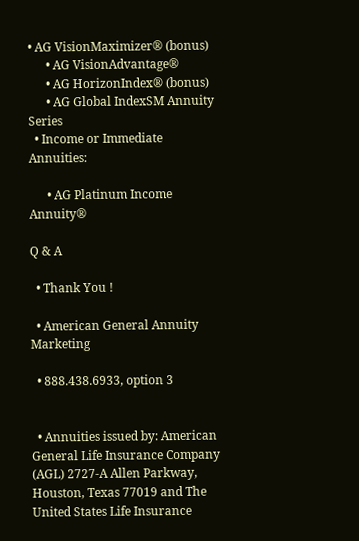• AG VisionMaximizer® (bonus)
      • AG VisionAdvantage®
      • AG HorizonIndex® (bonus)
      • AG Global IndexSM Annuity Series
  • Income or Immediate Annuities:

      • AG Platinum Income Annuity®

Q & A

  • Thank You !

  • American General Annuity Marketing

  • 888.438.6933, option 3


  • Annuities issued by: American General Life Insurance Company (AGL) 2727-A Allen Parkway, Houston, Texas 77019 and The United States Life Insurance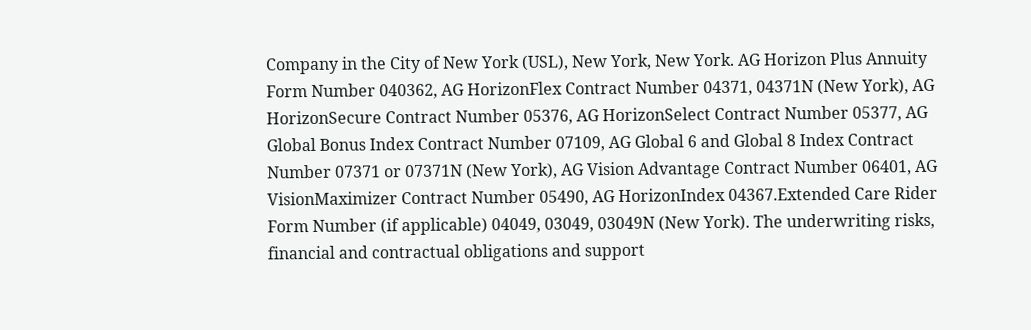Company in the City of New York (USL), New York, New York. AG Horizon Plus Annuity Form Number 040362, AG HorizonFlex Contract Number 04371, 04371N (New York), AG HorizonSecure Contract Number 05376, AG HorizonSelect Contract Number 05377, AG Global Bonus Index Contract Number 07109, AG Global 6 and Global 8 Index Contract Number 07371 or 07371N (New York), AG Vision Advantage Contract Number 06401, AG VisionMaximizer Contract Number 05490, AG HorizonIndex 04367.Extended Care Rider Form Number (if applicable) 04049, 03049, 03049N (New York). The underwriting risks, financial and contractual obligations and support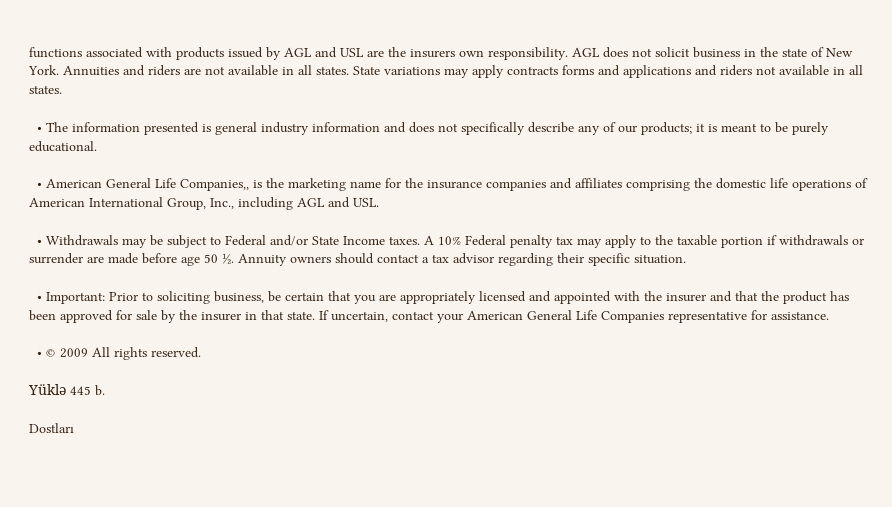functions associated with products issued by AGL and USL are the insurers own responsibility. AGL does not solicit business in the state of New York. Annuities and riders are not available in all states. State variations may apply contracts forms and applications and riders not available in all states.

  • The information presented is general industry information and does not specifically describe any of our products; it is meant to be purely educational.

  • American General Life Companies,, is the marketing name for the insurance companies and affiliates comprising the domestic life operations of American International Group, Inc., including AGL and USL.

  • Withdrawals may be subject to Federal and/or State Income taxes. A 10% Federal penalty tax may apply to the taxable portion if withdrawals or surrender are made before age 50 ½. Annuity owners should contact a tax advisor regarding their specific situation.

  • Important: Prior to soliciting business, be certain that you are appropriately licensed and appointed with the insurer and that the product has been approved for sale by the insurer in that state. If uncertain, contact your American General Life Companies representative for assistance.

  • © 2009 All rights reserved.

Yüklə 445 b.

Dostları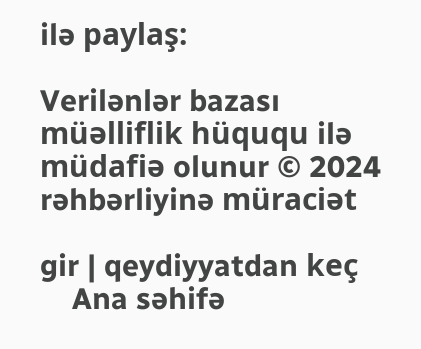ilə paylaş:

Verilənlər bazası müəlliflik hüququ ilə müdafiə olunur © 2024
rəhbərliyinə müraciət

gir | qeydiyyatdan keç
    Ana səhifə